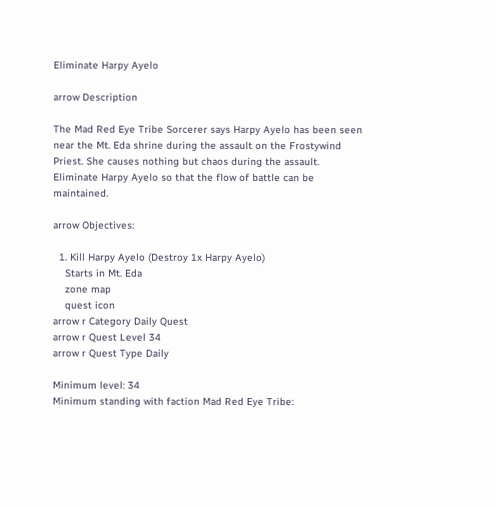Eliminate Harpy Ayelo

arrow Description

The Mad Red Eye Tribe Sorcerer says Harpy Ayelo has been seen near the Mt. Eda shrine during the assault on the Frostywind Priest. She causes nothing but chaos during the assault.
Eliminate Harpy Ayelo so that the flow of battle can be maintained.

arrow Objectives:

  1. Kill Harpy Ayelo (Destroy 1x Harpy Ayelo)
    Starts in Mt. Eda
    zone map
    quest icon
arrow r Category Daily Quest
arrow r Quest Level 34
arrow r Quest Type Daily

Minimum level: 34
Minimum standing with faction Mad Red Eye Tribe: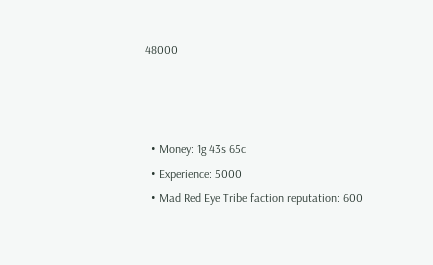48000



  • Money: 1g 43s 65c
  • Experience: 5000
  • Mad Red Eye Tribe faction reputation: 600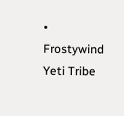• Frostywind Yeti Tribe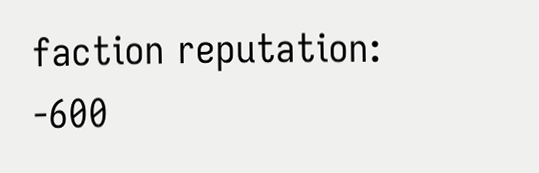faction reputation: -600